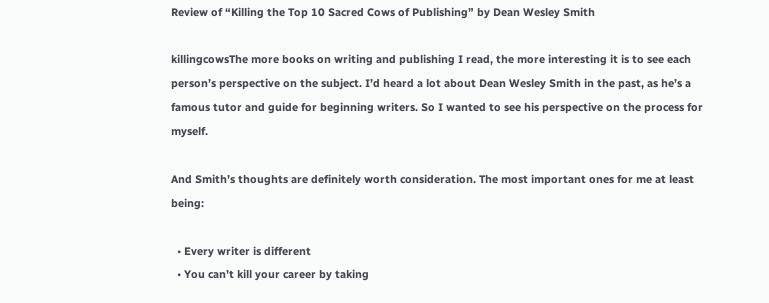Review of “Killing the Top 10 Sacred Cows of Publishing” by Dean Wesley Smith

killingcowsThe more books on writing and publishing I read, the more interesting it is to see each person’s perspective on the subject. I’d heard a lot about Dean Wesley Smith in the past, as he’s a famous tutor and guide for beginning writers. So I wanted to see his perspective on the process for myself.

And Smith’s thoughts are definitely worth consideration. The most important ones for me at least being:

  • Every writer is different
  • You can’t kill your career by taking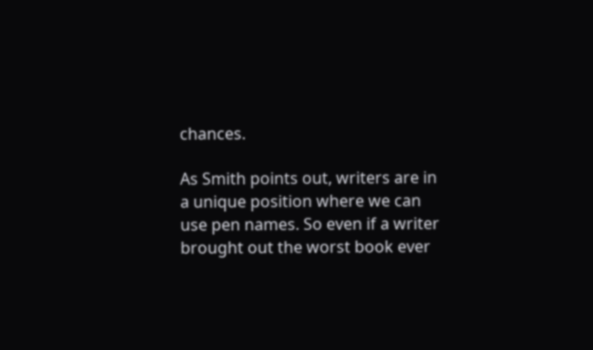chances.

As Smith points out, writers are in a unique position where we can use pen names. So even if a writer brought out the worst book ever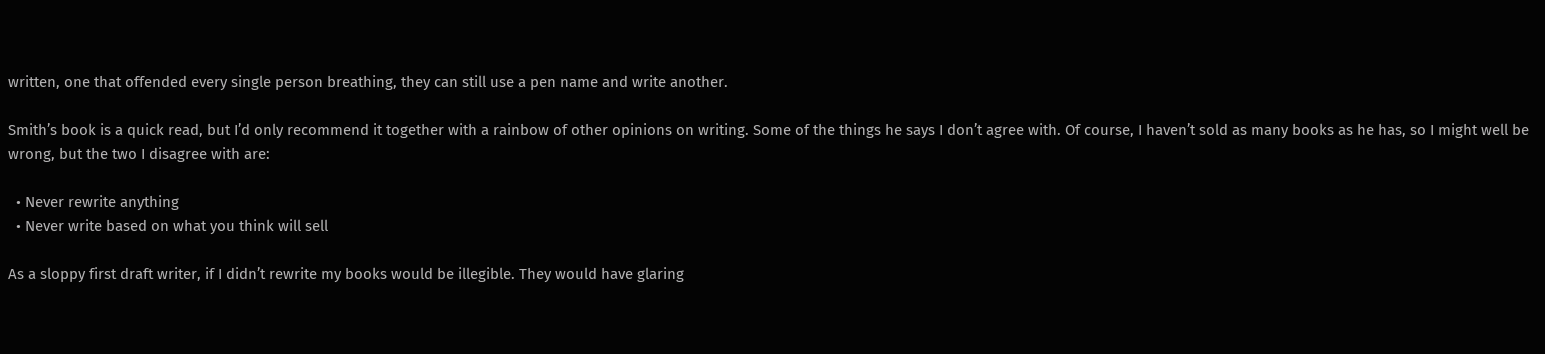written, one that offended every single person breathing, they can still use a pen name and write another.

Smith’s book is a quick read, but I’d only recommend it together with a rainbow of other opinions on writing. Some of the things he says I don’t agree with. Of course, I haven’t sold as many books as he has, so I might well be wrong, but the two I disagree with are:

  • Never rewrite anything
  • Never write based on what you think will sell

As a sloppy first draft writer, if I didn’t rewrite my books would be illegible. They would have glaring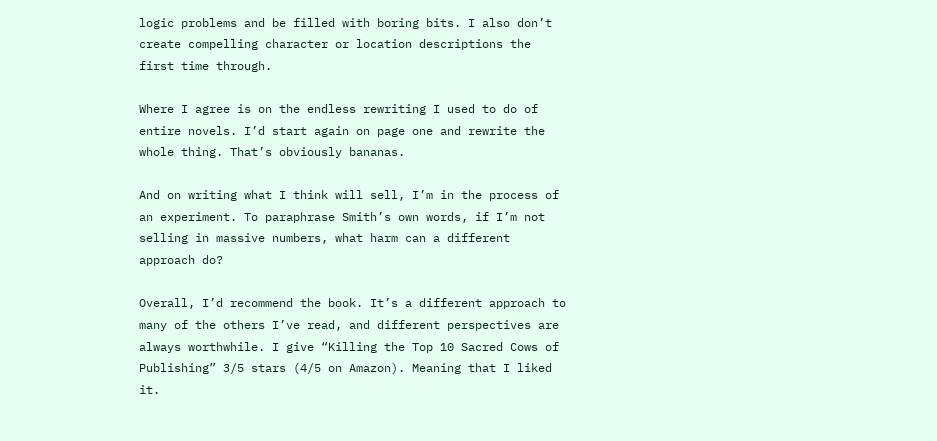logic problems and be filled with boring bits. I also don’t create compelling character or location descriptions the first time through.

Where I agree is on the endless rewriting I used to do of entire novels. I’d start again on page one and rewrite the whole thing. That’s obviously bananas.

And on writing what I think will sell, I’m in the process of an experiment. To paraphrase Smith’s own words, if I’m not selling in massive numbers, what harm can a different approach do?

Overall, I’d recommend the book. It’s a different approach to many of the others I’ve read, and different perspectives are always worthwhile. I give “Killing the Top 10 Sacred Cows of Publishing” 3/5 stars (4/5 on Amazon). Meaning that I liked it.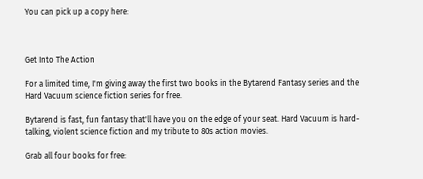You can pick up a copy here:



Get Into The Action

For a limited time, I'm giving away the first two books in the Bytarend Fantasy series and the Hard Vacuum science fiction series for free.

Bytarend is fast, fun fantasy that'll have you on the edge of your seat. Hard Vacuum is hard-talking, violent science fiction and my tribute to 80s action movies.

Grab all four books for free: